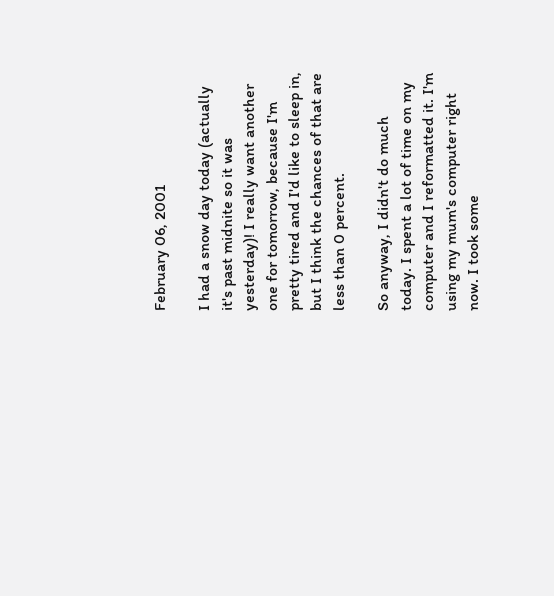February 06, 2001

I had a snow day today (actually it's past midnite so it was yesterday)! I really want another one for tomorrow, because I'm pretty tired and I'd like to sleep in, but I think the chances of that are less than 0 percent.

So anyway, I didn't do much today. I spent a lot of time on my computer and I reformatted it. I'm using my mum's computer right now. I took some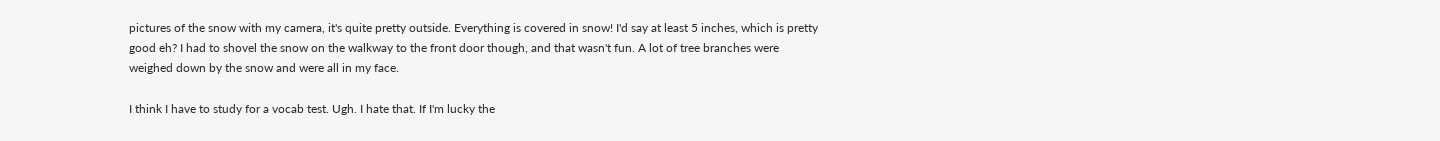pictures of the snow with my camera, it's quite pretty outside. Everything is covered in snow! I'd say at least 5 inches, which is pretty good eh? I had to shovel the snow on the walkway to the front door though, and that wasn't fun. A lot of tree branches were weighed down by the snow and were all in my face.

I think I have to study for a vocab test. Ugh. I hate that. If I'm lucky the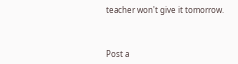teacher won't give it tomorrow.



Post a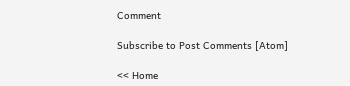Comment

Subscribe to Post Comments [Atom]

<< Home